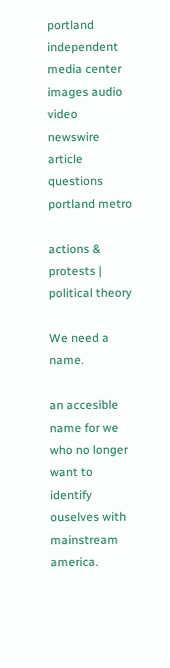portland independent media center
images audio video
newswire article questions portland metro

actions & protests | political theory

We need a name.

an accesible name for we who no longer want to identify ouselves with mainstream america.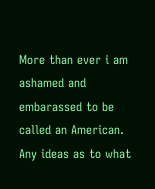More than ever i am ashamed and embarassed to be called an American. Any ideas as to what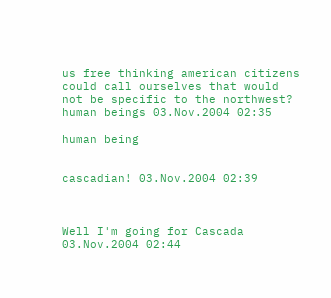us free thinking american citizens could call ourselves that would not be specific to the northwest?
human beings 03.Nov.2004 02:35

human being


cascadian! 03.Nov.2004 02:39



Well I'm going for Cascada 03.Nov.2004 02:44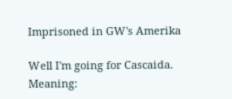Imprisoned in GW's Amerika

Well I'm going for Cascaida. Meaning: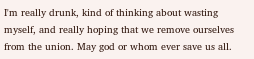I'm really drunk, kind of thinking about wasting myself, and really hoping that we remove ourselves from the union. May god or whom ever save us all.